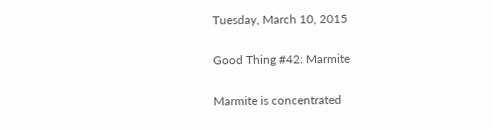Tuesday, March 10, 2015

Good Thing #42: Marmite

Marmite is concentrated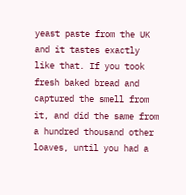yeast paste from the UK and it tastes exactly like that. If you took fresh baked bread and captured the smell from it, and did the same from a hundred thousand other loaves, until you had a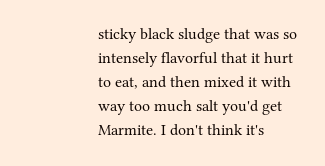sticky black sludge that was so intensely flavorful that it hurt to eat, and then mixed it with way too much salt you'd get Marmite. I don't think it's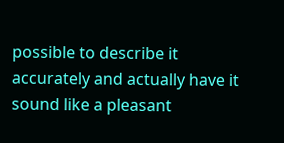possible to describe it accurately and actually have it sound like a pleasant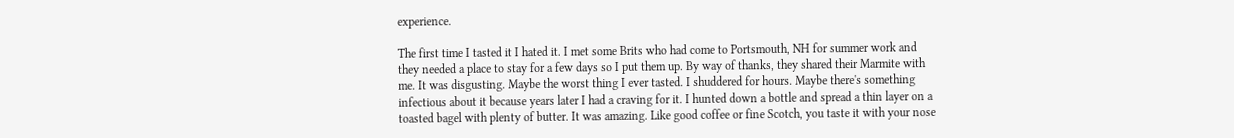experience.

The first time I tasted it I hated it. I met some Brits who had come to Portsmouth, NH for summer work and they needed a place to stay for a few days so I put them up. By way of thanks, they shared their Marmite with me. It was disgusting. Maybe the worst thing I ever tasted. I shuddered for hours. Maybe there's something infectious about it because years later I had a craving for it. I hunted down a bottle and spread a thin layer on a toasted bagel with plenty of butter. It was amazing. Like good coffee or fine Scotch, you taste it with your nose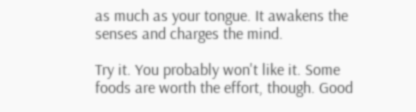as much as your tongue. It awakens the senses and charges the mind.

Try it. You probably won't like it. Some foods are worth the effort, though. Good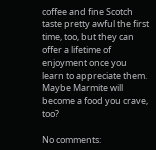coffee and fine Scotch taste pretty awful the first time, too, but they can offer a lifetime of enjoyment once you learn to appreciate them. Maybe Marmite will become a food you crave, too?

No comments: